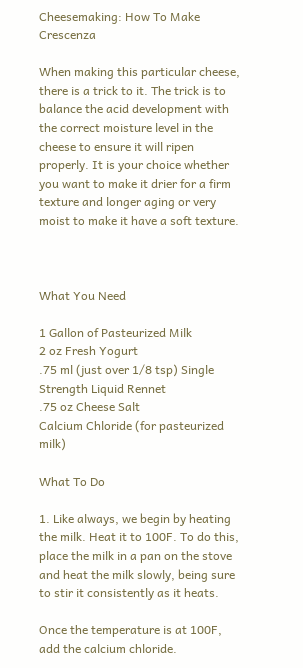Cheesemaking: How To Make Crescenza

When making this particular cheese, there is a trick to it. The trick is to balance the acid development with the correct moisture level in the cheese to ensure it will ripen properly. It is your choice whether you want to make it drier for a firm texture and longer aging or very moist to make it have a soft texture.



What You Need

1 Gallon of Pasteurized Milk
2 oz Fresh Yogurt
.75 ml (just over 1/8 tsp) Single Strength Liquid Rennet
.75 oz Cheese Salt
Calcium Chloride (for pasteurized milk)

What To Do

1. Like always, we begin by heating the milk. Heat it to 100F. To do this, place the milk in a pan on the stove and heat the milk slowly, being sure to stir it consistently as it heats.

Once the temperature is at 100F, add the calcium chloride.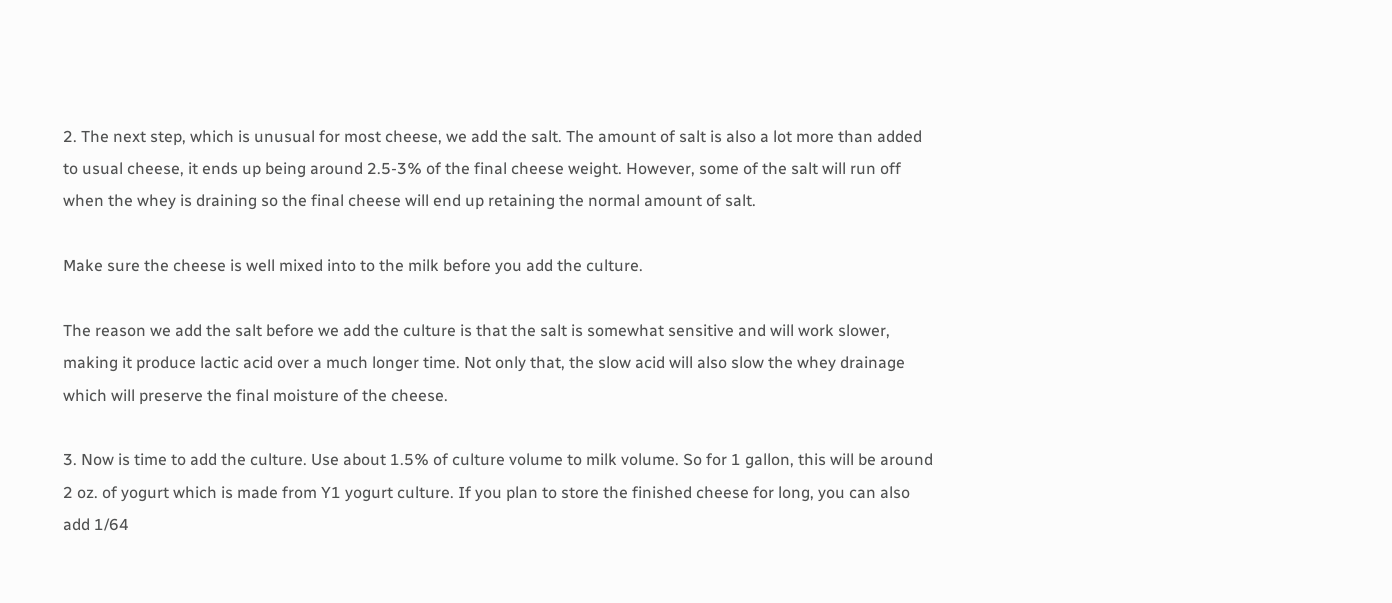2. The next step, which is unusual for most cheese, we add the salt. The amount of salt is also a lot more than added to usual cheese, it ends up being around 2.5-3% of the final cheese weight. However, some of the salt will run off when the whey is draining so the final cheese will end up retaining the normal amount of salt.

Make sure the cheese is well mixed into to the milk before you add the culture.

The reason we add the salt before we add the culture is that the salt is somewhat sensitive and will work slower, making it produce lactic acid over a much longer time. Not only that, the slow acid will also slow the whey drainage which will preserve the final moisture of the cheese.

3. Now is time to add the culture. Use about 1.5% of culture volume to milk volume. So for 1 gallon, this will be around 2 oz. of yogurt which is made from Y1 yogurt culture. If you plan to store the finished cheese for long, you can also add 1/64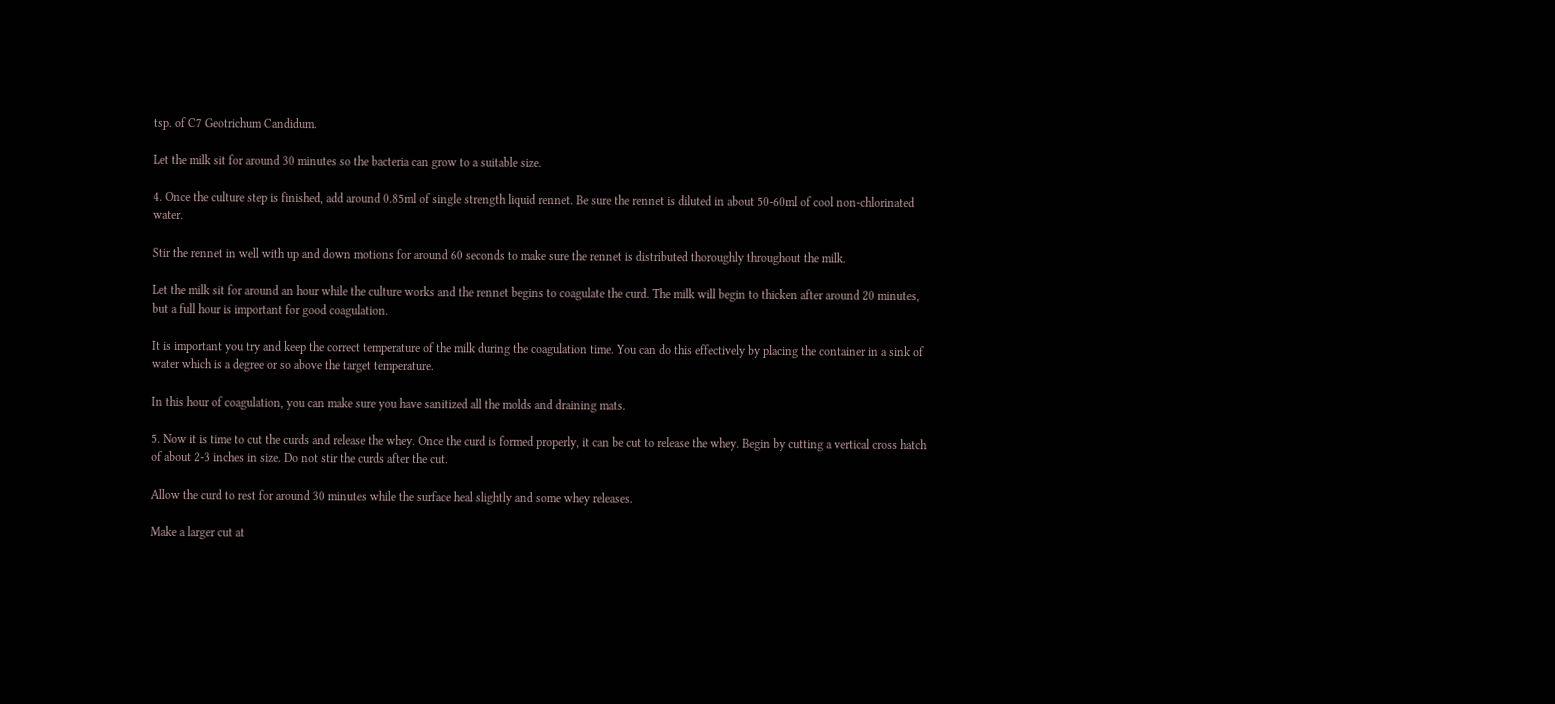tsp. of C7 Geotrichum Candidum.

Let the milk sit for around 30 minutes so the bacteria can grow to a suitable size.

4. Once the culture step is finished, add around 0.85ml of single strength liquid rennet. Be sure the rennet is diluted in about 50-60ml of cool non-chlorinated water.

Stir the rennet in well with up and down motions for around 60 seconds to make sure the rennet is distributed thoroughly throughout the milk.

Let the milk sit for around an hour while the culture works and the rennet begins to coagulate the curd. The milk will begin to thicken after around 20 minutes, but a full hour is important for good coagulation.

It is important you try and keep the correct temperature of the milk during the coagulation time. You can do this effectively by placing the container in a sink of water which is a degree or so above the target temperature.

In this hour of coagulation, you can make sure you have sanitized all the molds and draining mats.

5. Now it is time to cut the curds and release the whey. Once the curd is formed properly, it can be cut to release the whey. Begin by cutting a vertical cross hatch of about 2-3 inches in size. Do not stir the curds after the cut.

Allow the curd to rest for around 30 minutes while the surface heal slightly and some whey releases.

Make a larger cut at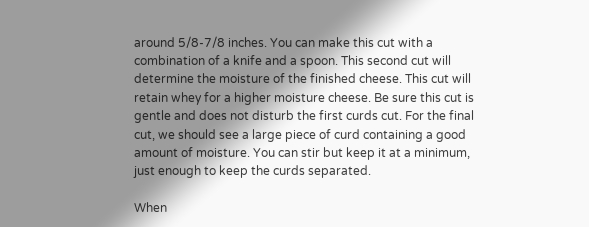around 5/8-7/8 inches. You can make this cut with a combination of a knife and a spoon. This second cut will determine the moisture of the finished cheese. This cut will retain whey for a higher moisture cheese. Be sure this cut is gentle and does not disturb the first curds cut. For the final cut, we should see a large piece of curd containing a good amount of moisture. You can stir but keep it at a minimum, just enough to keep the curds separated.

When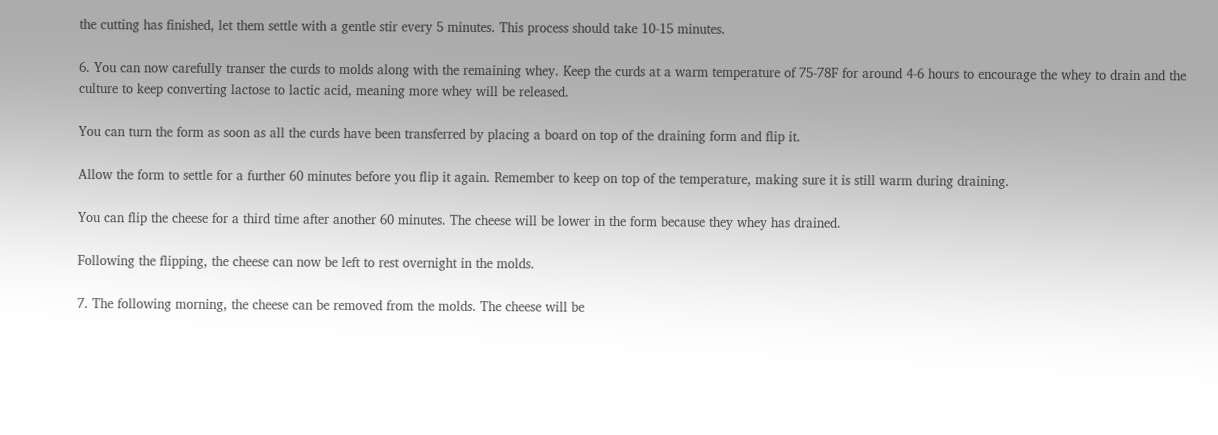the cutting has finished, let them settle with a gentle stir every 5 minutes. This process should take 10-15 minutes.

6. You can now carefully transer the curds to molds along with the remaining whey. Keep the curds at a warm temperature of 75-78F for around 4-6 hours to encourage the whey to drain and the culture to keep converting lactose to lactic acid, meaning more whey will be released.

You can turn the form as soon as all the curds have been transferred by placing a board on top of the draining form and flip it.

Allow the form to settle for a further 60 minutes before you flip it again. Remember to keep on top of the temperature, making sure it is still warm during draining.

You can flip the cheese for a third time after another 60 minutes. The cheese will be lower in the form because they whey has drained.

Following the flipping, the cheese can now be left to rest overnight in the molds.

7. The following morning, the cheese can be removed from the molds. The cheese will be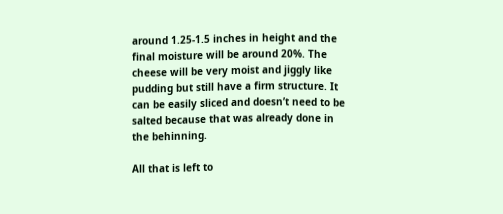around 1.25-1.5 inches in height and the final moisture will be around 20%. The cheese will be very moist and jiggly like pudding but still have a firm structure. It can be easily sliced and doesn’t need to be salted because that was already done in the behinning.

All that is left to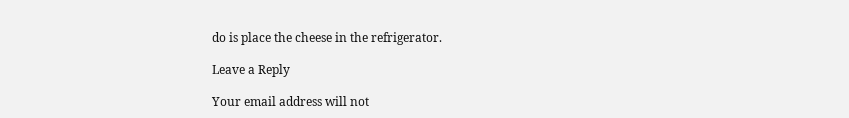do is place the cheese in the refrigerator.

Leave a Reply

Your email address will not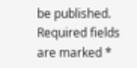be published. Required fields are marked *